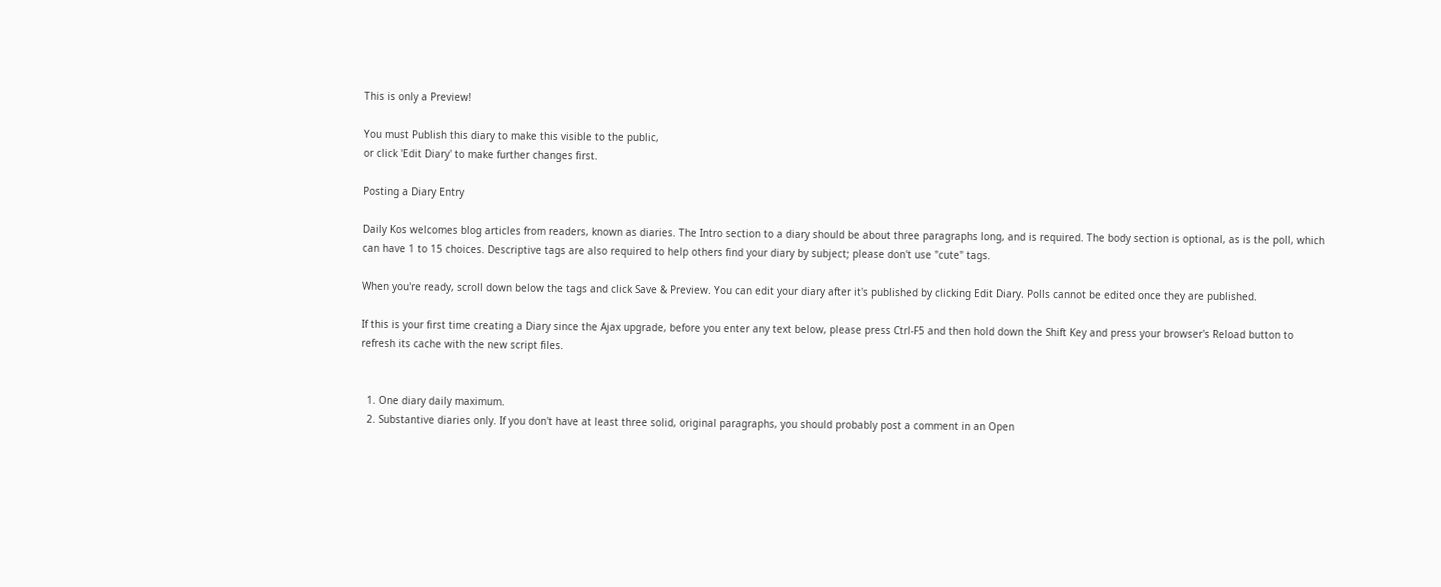This is only a Preview!

You must Publish this diary to make this visible to the public,
or click 'Edit Diary' to make further changes first.

Posting a Diary Entry

Daily Kos welcomes blog articles from readers, known as diaries. The Intro section to a diary should be about three paragraphs long, and is required. The body section is optional, as is the poll, which can have 1 to 15 choices. Descriptive tags are also required to help others find your diary by subject; please don't use "cute" tags.

When you're ready, scroll down below the tags and click Save & Preview. You can edit your diary after it's published by clicking Edit Diary. Polls cannot be edited once they are published.

If this is your first time creating a Diary since the Ajax upgrade, before you enter any text below, please press Ctrl-F5 and then hold down the Shift Key and press your browser's Reload button to refresh its cache with the new script files.


  1. One diary daily maximum.
  2. Substantive diaries only. If you don't have at least three solid, original paragraphs, you should probably post a comment in an Open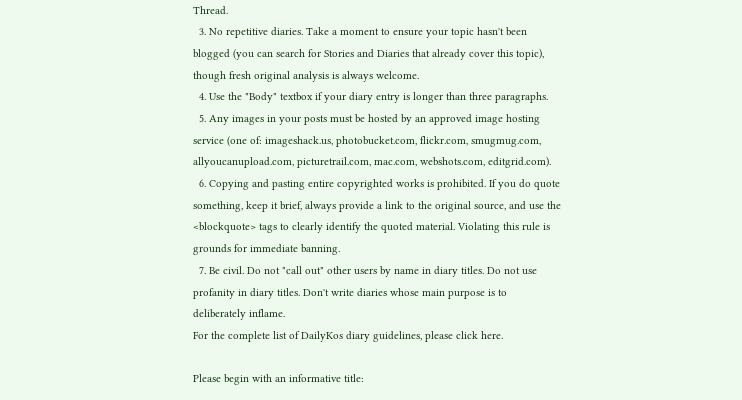Thread.
  3. No repetitive diaries. Take a moment to ensure your topic hasn't been blogged (you can search for Stories and Diaries that already cover this topic), though fresh original analysis is always welcome.
  4. Use the "Body" textbox if your diary entry is longer than three paragraphs.
  5. Any images in your posts must be hosted by an approved image hosting service (one of: imageshack.us, photobucket.com, flickr.com, smugmug.com, allyoucanupload.com, picturetrail.com, mac.com, webshots.com, editgrid.com).
  6. Copying and pasting entire copyrighted works is prohibited. If you do quote something, keep it brief, always provide a link to the original source, and use the <blockquote> tags to clearly identify the quoted material. Violating this rule is grounds for immediate banning.
  7. Be civil. Do not "call out" other users by name in diary titles. Do not use profanity in diary titles. Don't write diaries whose main purpose is to deliberately inflame.
For the complete list of DailyKos diary guidelines, please click here.

Please begin with an informative title: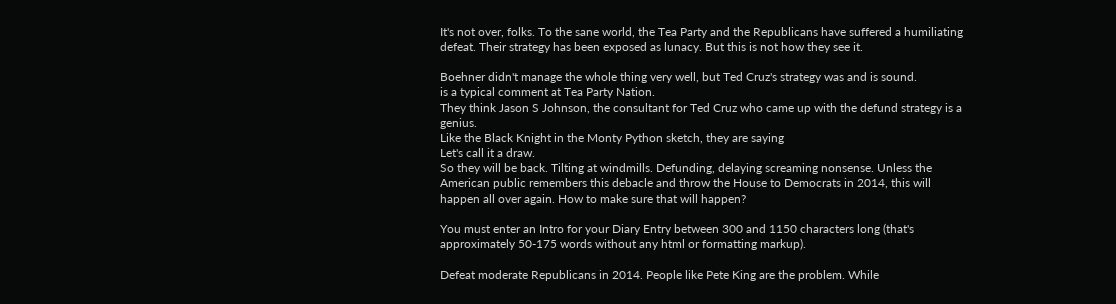It's not over, folks. To the sane world, the Tea Party and the Republicans have suffered a humiliating defeat. Their strategy has been exposed as lunacy. But this is not how they see it.

Boehner didn't manage the whole thing very well, but Ted Cruz's strategy was and is sound.
is a typical comment at Tea Party Nation.
They think Jason S Johnson, the consultant for Ted Cruz who came up with the defund strategy is a genius.
Like the Black Knight in the Monty Python sketch, they are saying
Let's call it a draw.
So they will be back. Tilting at windmills. Defunding, delaying screaming nonsense. Unless the American public remembers this debacle and throw the House to Democrats in 2014, this will happen all over again. How to make sure that will happen?

You must enter an Intro for your Diary Entry between 300 and 1150 characters long (that's approximately 50-175 words without any html or formatting markup).

Defeat moderate Republicans in 2014. People like Pete King are the problem. While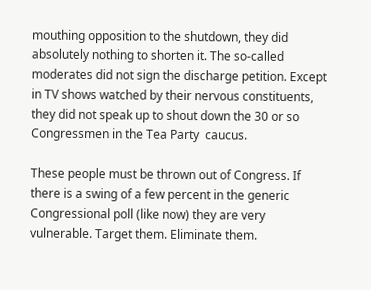mouthing opposition to the shutdown, they did absolutely nothing to shorten it. The so-called moderates did not sign the discharge petition. Except in TV shows watched by their nervous constituents, they did not speak up to shout down the 30 or so Congressmen in the Tea Party  caucus.

These people must be thrown out of Congress. If there is a swing of a few percent in the generic Congressional poll (like now) they are very vulnerable. Target them. Eliminate them.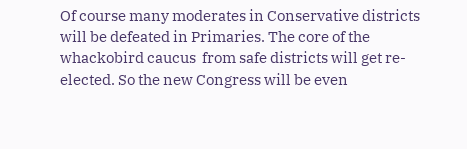Of course many moderates in Conservative districts will be defeated in Primaries. The core of the whackobird caucus  from safe districts will get re-elected. So the new Congress will be even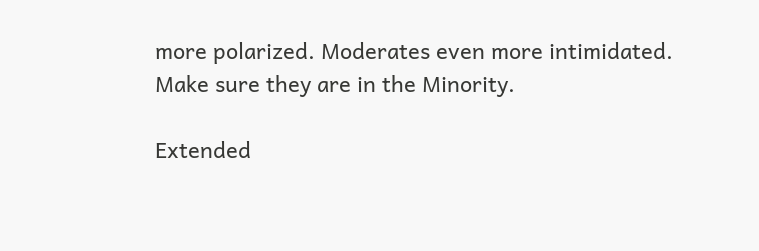more polarized. Moderates even more intimidated. Make sure they are in the Minority.

Extended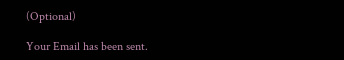(Optional)

Your Email has been sent.